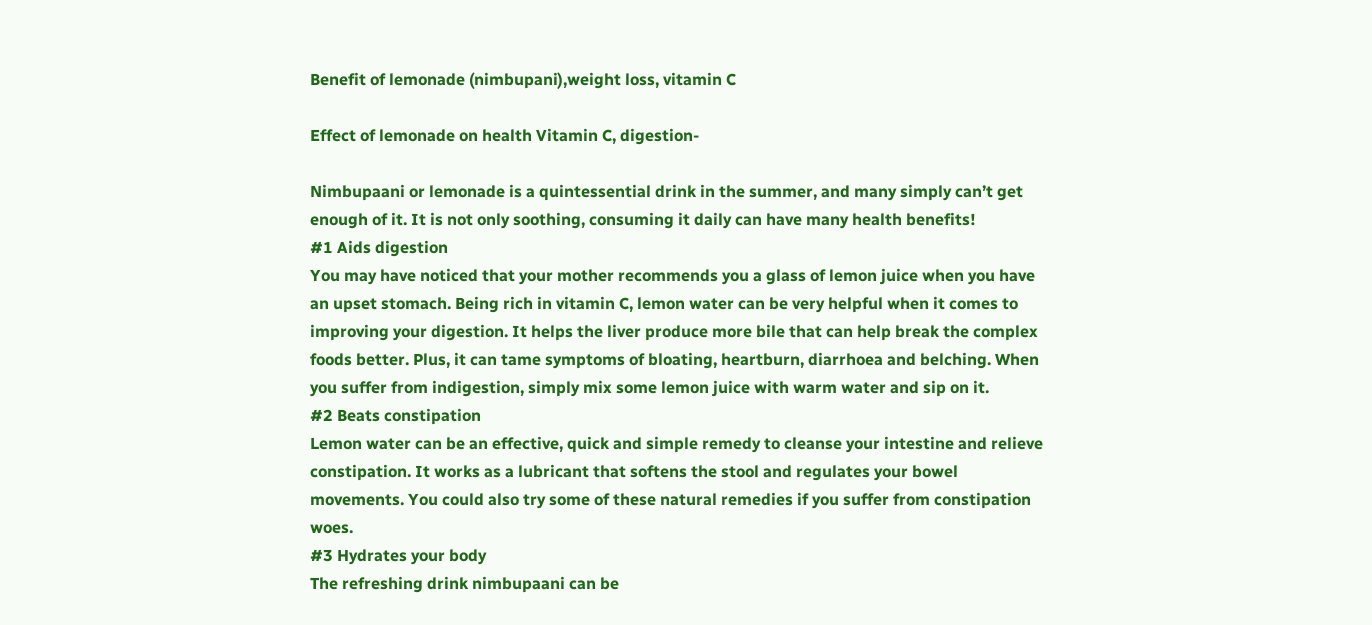Benefit of lemonade (nimbupani),weight loss, vitamin C

Effect of lemonade on health Vitamin C, digestion-

Nimbupaani or lemonade is a quintessential drink in the summer, and many simply can’t get enough of it. It is not only soothing, consuming it daily can have many health benefits!
#1 Aids digestion
You may have noticed that your mother recommends you a glass of lemon juice when you have an upset stomach. Being rich in vitamin C, lemon water can be very helpful when it comes to improving your digestion. It helps the liver produce more bile that can help break the complex foods better. Plus, it can tame symptoms of bloating, heartburn, diarrhoea and belching. When you suffer from indigestion, simply mix some lemon juice with warm water and sip on it.
#2 Beats constipation
Lemon water can be an effective, quick and simple remedy to cleanse your intestine and relieve constipation. It works as a lubricant that softens the stool and regulates your bowel movements. You could also try some of these natural remedies if you suffer from constipation woes.
#3 Hydrates your body
The refreshing drink nimbupaani can be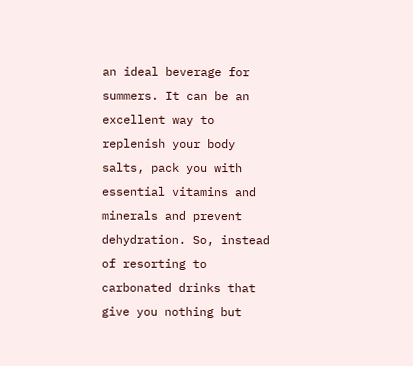an ideal beverage for summers. It can be an excellent way to replenish your body salts, pack you with essential vitamins and minerals and prevent dehydration. So, instead of resorting to carbonated drinks that give you nothing but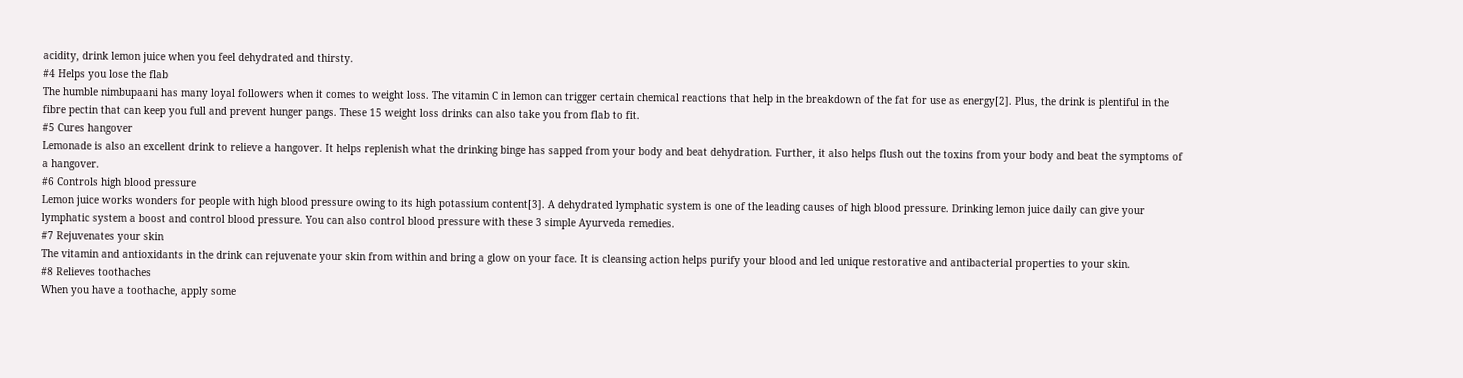acidity, drink lemon juice when you feel dehydrated and thirsty.
#4 Helps you lose the flab
The humble nimbupaani has many loyal followers when it comes to weight loss. The vitamin C in lemon can trigger certain chemical reactions that help in the breakdown of the fat for use as energy[2]. Plus, the drink is plentiful in the fibre pectin that can keep you full and prevent hunger pangs. These 15 weight loss drinks can also take you from flab to fit.
#5 Cures hangover
Lemonade is also an excellent drink to relieve a hangover. It helps replenish what the drinking binge has sapped from your body and beat dehydration. Further, it also helps flush out the toxins from your body and beat the symptoms of a hangover.
#6 Controls high blood pressure
Lemon juice works wonders for people with high blood pressure owing to its high potassium content[3]. A dehydrated lymphatic system is one of the leading causes of high blood pressure. Drinking lemon juice daily can give your lymphatic system a boost and control blood pressure. You can also control blood pressure with these 3 simple Ayurveda remedies.
#7 Rejuvenates your skin
The vitamin and antioxidants in the drink can rejuvenate your skin from within and bring a glow on your face. It is cleansing action helps purify your blood and led unique restorative and antibacterial properties to your skin.
#8 Relieves toothaches
When you have a toothache, apply some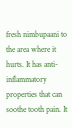fresh nimbupaani to the area where it hurts. It has anti-inflammatory properties that can soothe tooth pain. It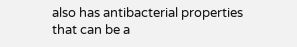also has antibacterial properties that can be a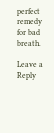perfect remedy for bad breath.

Leave a Reply